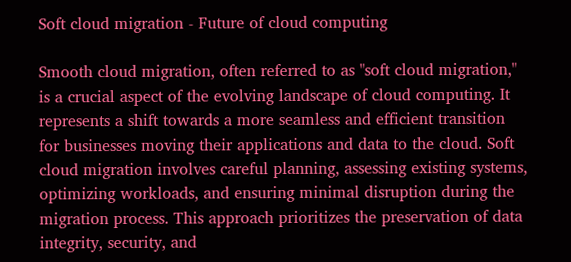Soft cloud migration - Future of cloud computing

Smooth cloud migration, often referred to as "soft cloud migration," is a crucial aspect of the evolving landscape of cloud computing. It represents a shift towards a more seamless and efficient transition for businesses moving their applications and data to the cloud. Soft cloud migration involves careful planning, assessing existing systems, optimizing workloads, and ensuring minimal disruption during the migration process. This approach prioritizes the preservation of data integrity, security, and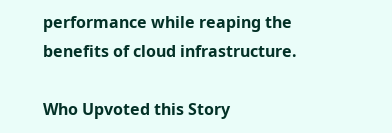performance while reaping the benefits of cloud infrastructure.

Who Upvoted this Story